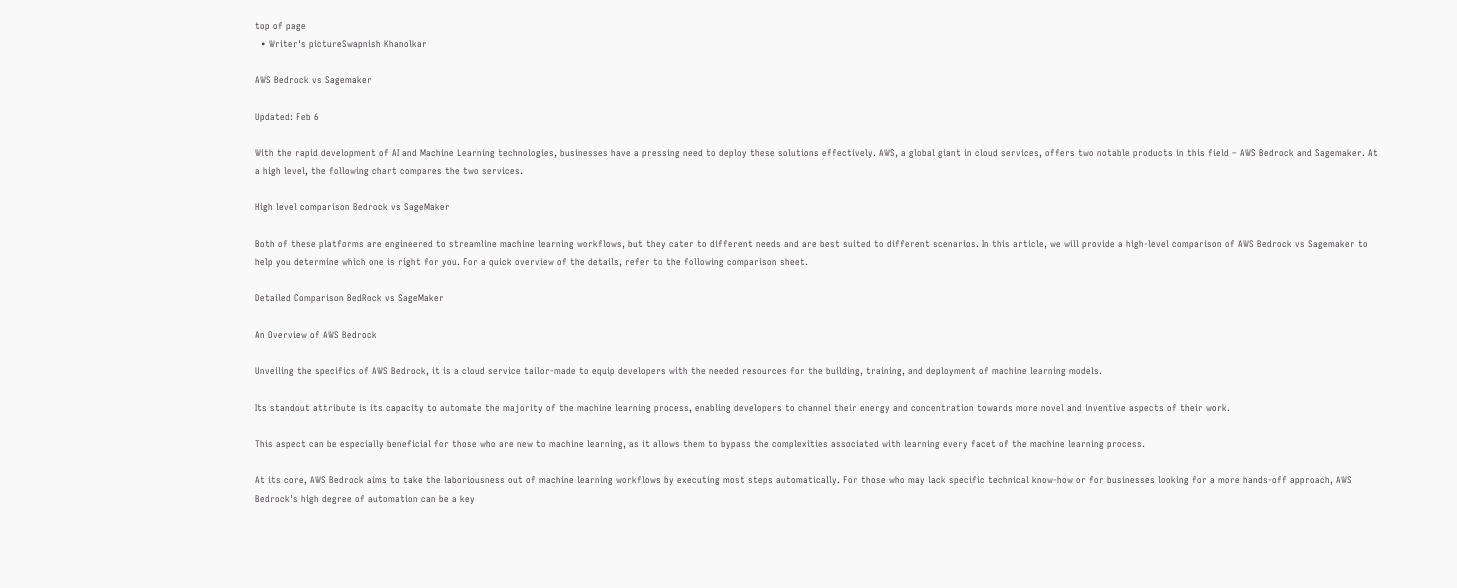top of page
  • Writer's pictureSwapnish Khanolkar

AWS Bedrock vs Sagemaker

Updated: Feb 6

With the rapid development of AI and Machine Learning technologies, businesses have a pressing need to deploy these solutions effectively. AWS, a global giant in cloud services, offers two notable products in this field – AWS Bedrock and Sagemaker. At a high level, the following chart compares the two services.

High level comparison Bedrock vs SageMaker

Both of these platforms are engineered to streamline machine learning workflows, but they cater to different needs and are best suited to different scenarios. In this article, we will provide a high-level comparison of AWS Bedrock vs Sagemaker to help you determine which one is right for you. For a quick overview of the details, refer to the following comparison sheet.

Detailed Comparison BedRock vs SageMaker

An Overview of AWS Bedrock

Unveiling the specifics of AWS Bedrock, it is a cloud service tailor-made to equip developers with the needed resources for the building, training, and deployment of machine learning models.

Its standout attribute is its capacity to automate the majority of the machine learning process, enabling developers to channel their energy and concentration towards more novel and inventive aspects of their work.

This aspect can be especially beneficial for those who are new to machine learning, as it allows them to bypass the complexities associated with learning every facet of the machine learning process.

At its core, AWS Bedrock aims to take the laboriousness out of machine learning workflows by executing most steps automatically. For those who may lack specific technical know-how or for businesses looking for a more hands-off approach, AWS Bedrock's high degree of automation can be a key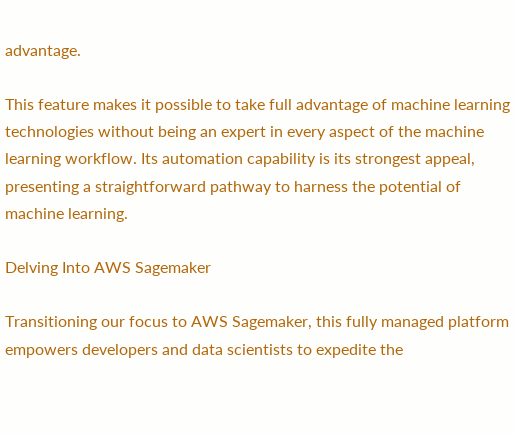advantage.

This feature makes it possible to take full advantage of machine learning technologies without being an expert in every aspect of the machine learning workflow. Its automation capability is its strongest appeal, presenting a straightforward pathway to harness the potential of machine learning.

Delving Into AWS Sagemaker

Transitioning our focus to AWS Sagemaker, this fully managed platform empowers developers and data scientists to expedite the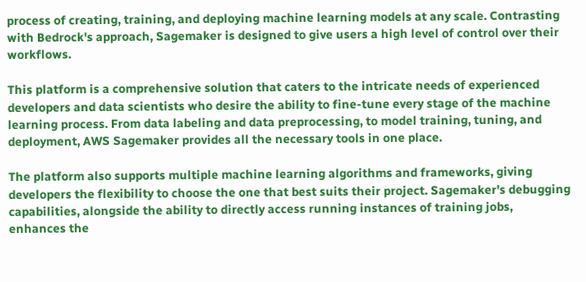process of creating, training, and deploying machine learning models at any scale. Contrasting with Bedrock's approach, Sagemaker is designed to give users a high level of control over their workflows.

This platform is a comprehensive solution that caters to the intricate needs of experienced developers and data scientists who desire the ability to fine-tune every stage of the machine learning process. From data labeling and data preprocessing, to model training, tuning, and deployment, AWS Sagemaker provides all the necessary tools in one place.

The platform also supports multiple machine learning algorithms and frameworks, giving developers the flexibility to choose the one that best suits their project. Sagemaker's debugging capabilities, alongside the ability to directly access running instances of training jobs, enhances the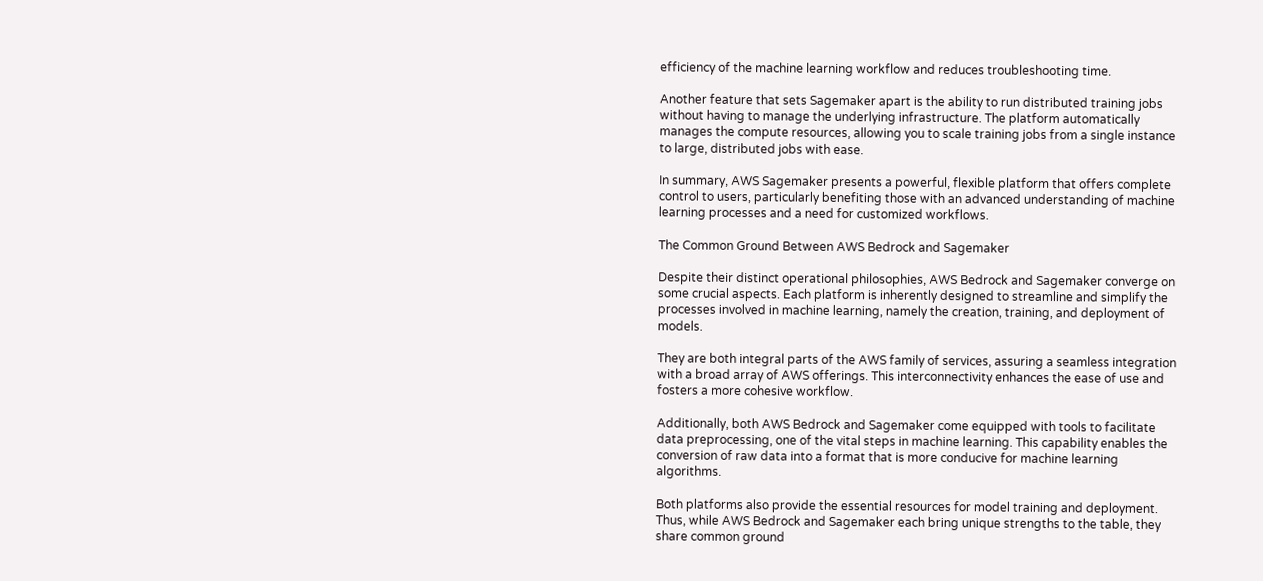efficiency of the machine learning workflow and reduces troubleshooting time.

Another feature that sets Sagemaker apart is the ability to run distributed training jobs without having to manage the underlying infrastructure. The platform automatically manages the compute resources, allowing you to scale training jobs from a single instance to large, distributed jobs with ease.

In summary, AWS Sagemaker presents a powerful, flexible platform that offers complete control to users, particularly benefiting those with an advanced understanding of machine learning processes and a need for customized workflows.

The Common Ground Between AWS Bedrock and Sagemaker

Despite their distinct operational philosophies, AWS Bedrock and Sagemaker converge on some crucial aspects. Each platform is inherently designed to streamline and simplify the processes involved in machine learning, namely the creation, training, and deployment of models.

They are both integral parts of the AWS family of services, assuring a seamless integration with a broad array of AWS offerings. This interconnectivity enhances the ease of use and fosters a more cohesive workflow.

Additionally, both AWS Bedrock and Sagemaker come equipped with tools to facilitate data preprocessing, one of the vital steps in machine learning. This capability enables the conversion of raw data into a format that is more conducive for machine learning algorithms.

Both platforms also provide the essential resources for model training and deployment. Thus, while AWS Bedrock and Sagemaker each bring unique strengths to the table, they share common ground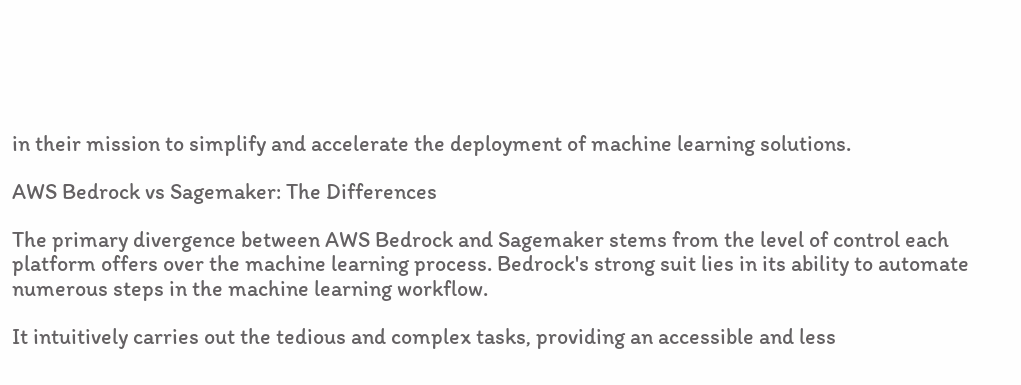in their mission to simplify and accelerate the deployment of machine learning solutions.

AWS Bedrock vs Sagemaker: The Differences

The primary divergence between AWS Bedrock and Sagemaker stems from the level of control each platform offers over the machine learning process. Bedrock's strong suit lies in its ability to automate numerous steps in the machine learning workflow.

It intuitively carries out the tedious and complex tasks, providing an accessible and less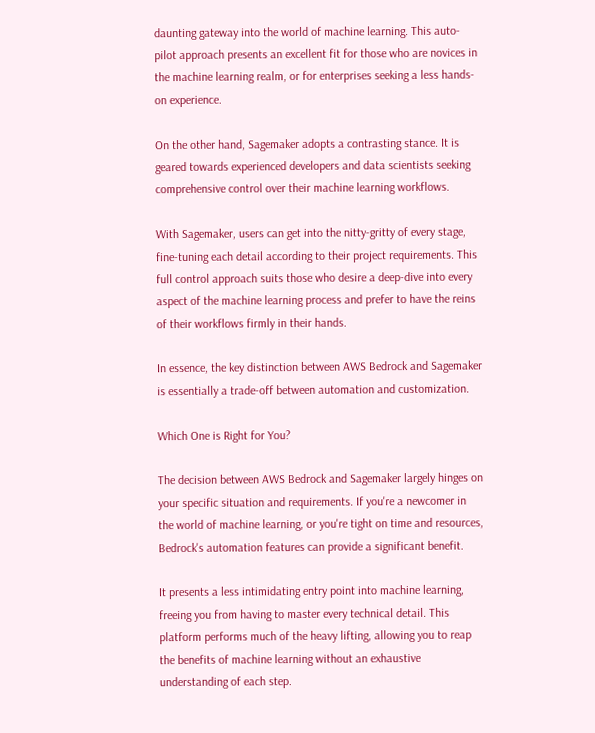daunting gateway into the world of machine learning. This auto-pilot approach presents an excellent fit for those who are novices in the machine learning realm, or for enterprises seeking a less hands-on experience.

On the other hand, Sagemaker adopts a contrasting stance. It is geared towards experienced developers and data scientists seeking comprehensive control over their machine learning workflows.

With Sagemaker, users can get into the nitty-gritty of every stage, fine-tuning each detail according to their project requirements. This full control approach suits those who desire a deep-dive into every aspect of the machine learning process and prefer to have the reins of their workflows firmly in their hands.

In essence, the key distinction between AWS Bedrock and Sagemaker is essentially a trade-off between automation and customization.

Which One is Right for You?

The decision between AWS Bedrock and Sagemaker largely hinges on your specific situation and requirements. If you're a newcomer in the world of machine learning, or you're tight on time and resources, Bedrock's automation features can provide a significant benefit.

It presents a less intimidating entry point into machine learning, freeing you from having to master every technical detail. This platform performs much of the heavy lifting, allowing you to reap the benefits of machine learning without an exhaustive understanding of each step.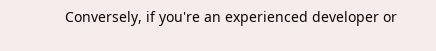Conversely, if you're an experienced developer or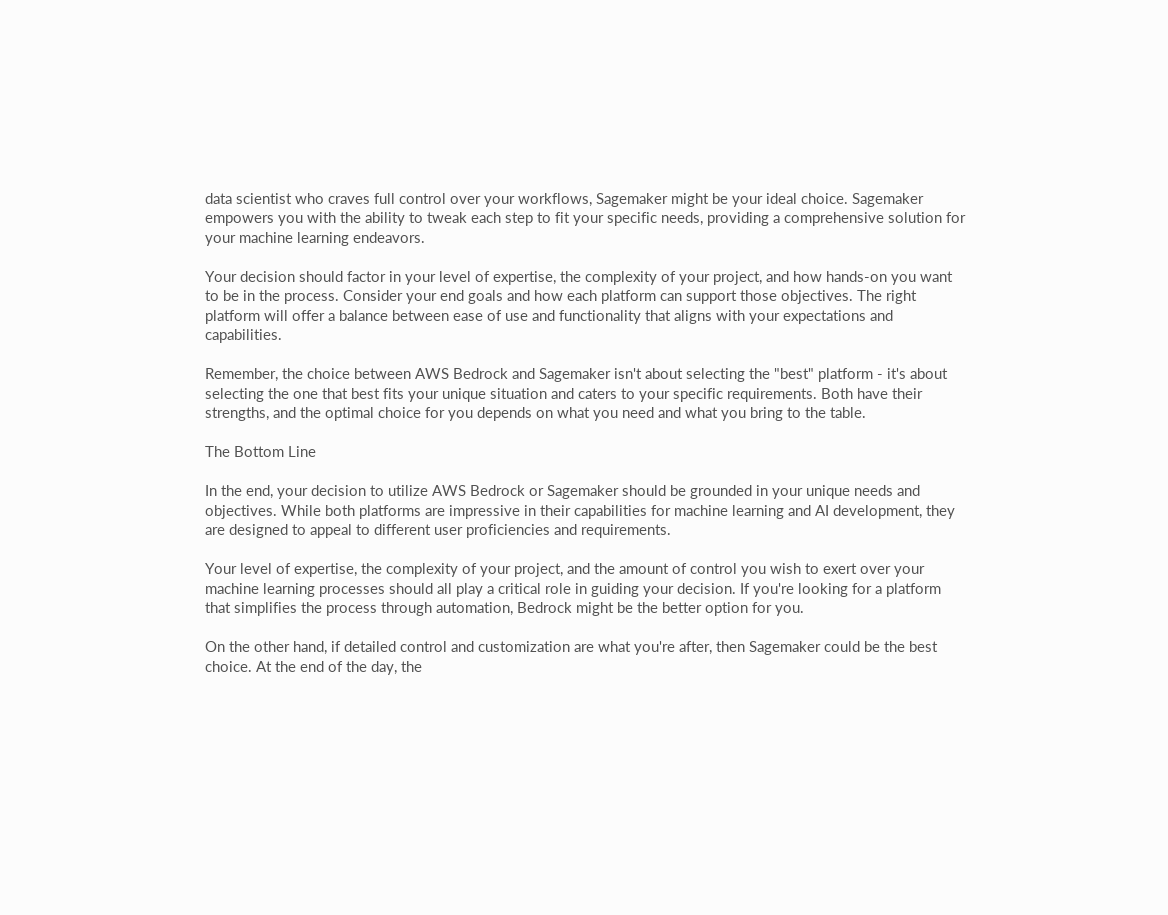data scientist who craves full control over your workflows, Sagemaker might be your ideal choice. Sagemaker empowers you with the ability to tweak each step to fit your specific needs, providing a comprehensive solution for your machine learning endeavors.

Your decision should factor in your level of expertise, the complexity of your project, and how hands-on you want to be in the process. Consider your end goals and how each platform can support those objectives. The right platform will offer a balance between ease of use and functionality that aligns with your expectations and capabilities.

Remember, the choice between AWS Bedrock and Sagemaker isn't about selecting the "best" platform - it's about selecting the one that best fits your unique situation and caters to your specific requirements. Both have their strengths, and the optimal choice for you depends on what you need and what you bring to the table.

The Bottom Line

In the end, your decision to utilize AWS Bedrock or Sagemaker should be grounded in your unique needs and objectives. While both platforms are impressive in their capabilities for machine learning and AI development, they are designed to appeal to different user proficiencies and requirements.

Your level of expertise, the complexity of your project, and the amount of control you wish to exert over your machine learning processes should all play a critical role in guiding your decision. If you're looking for a platform that simplifies the process through automation, Bedrock might be the better option for you.

On the other hand, if detailed control and customization are what you're after, then Sagemaker could be the best choice. At the end of the day, the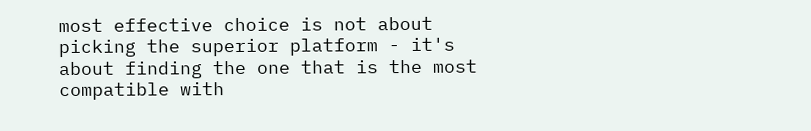most effective choice is not about picking the superior platform - it's about finding the one that is the most compatible with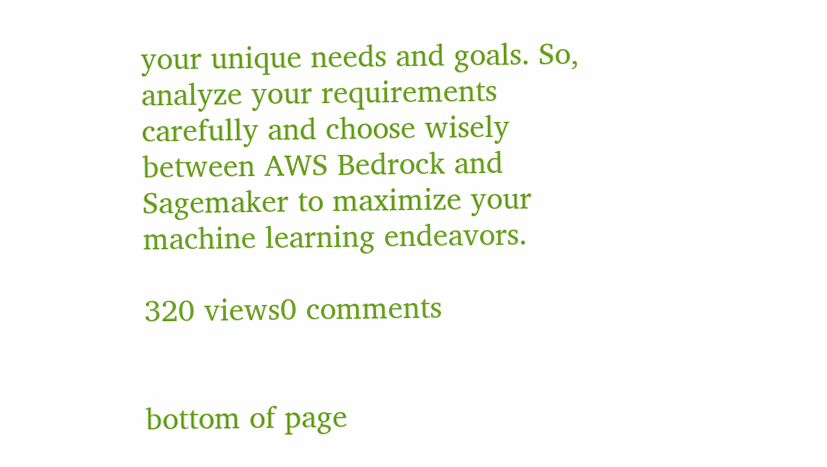your unique needs and goals. So, analyze your requirements carefully and choose wisely between AWS Bedrock and Sagemaker to maximize your machine learning endeavors.

320 views0 comments


bottom of page